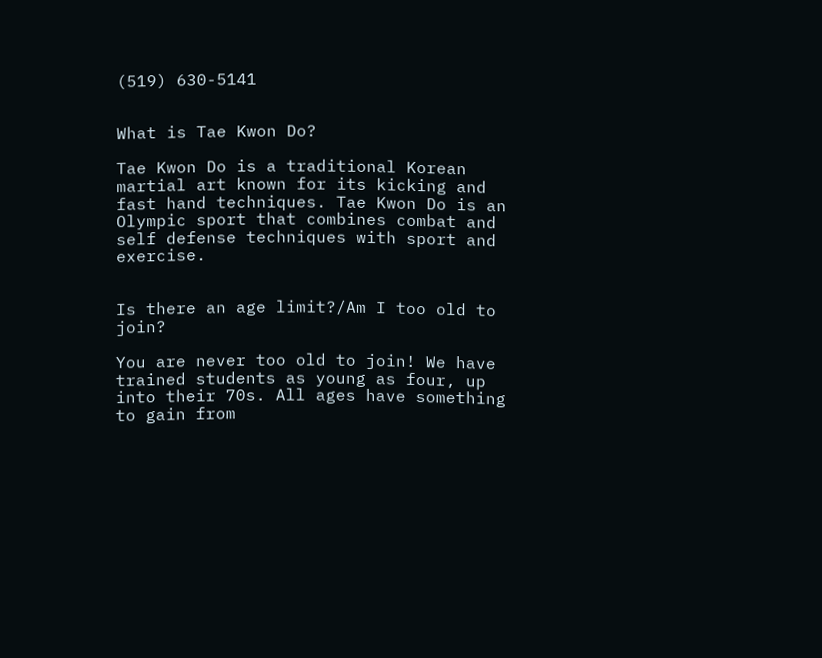(519) 630-5141


What is Tae Kwon Do?

Tae Kwon Do is a traditional Korean martial art known for its kicking and fast hand techniques. Tae Kwon Do is an Olympic sport that combines combat and self defense techniques with sport and exercise.


Is there an age limit?/Am I too old to join?

You are never too old to join! We have trained students as young as four, up into their 70s. All ages have something to gain from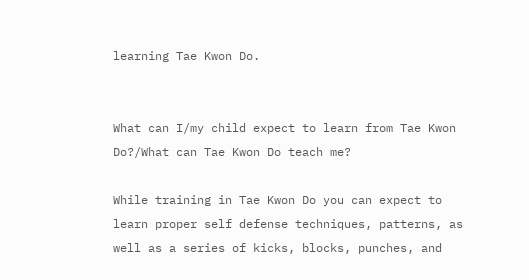learning Tae Kwon Do.


What can I/my child expect to learn from Tae Kwon Do?/What can Tae Kwon Do teach me?

While training in Tae Kwon Do you can expect to learn proper self defense techniques, patterns, as well as a series of kicks, blocks, punches, and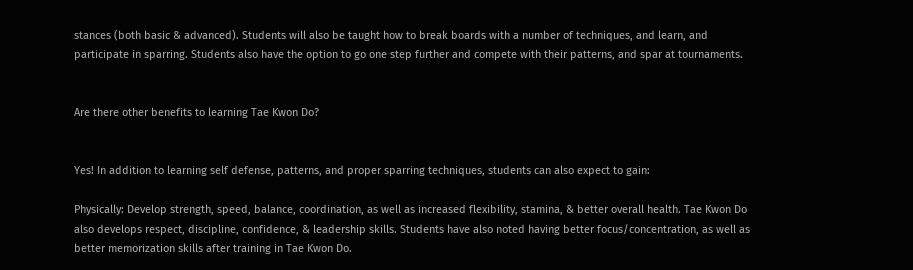stances (both basic & advanced). Students will also be taught how to break boards with a number of techniques, and learn, and participate in sparring. Students also have the option to go one step further and compete with their patterns, and spar at tournaments.


Are there other benefits to learning Tae Kwon Do?


Yes! In addition to learning self defense, patterns, and proper sparring techniques, students can also expect to gain:

Physically: Develop strength, speed, balance, coordination, as well as increased flexibility, stamina, & better overall health. Tae Kwon Do also develops respect, discipline, confidence, & leadership skills. Students have also noted having better focus/concentration, as well as better memorization skills after training in Tae Kwon Do.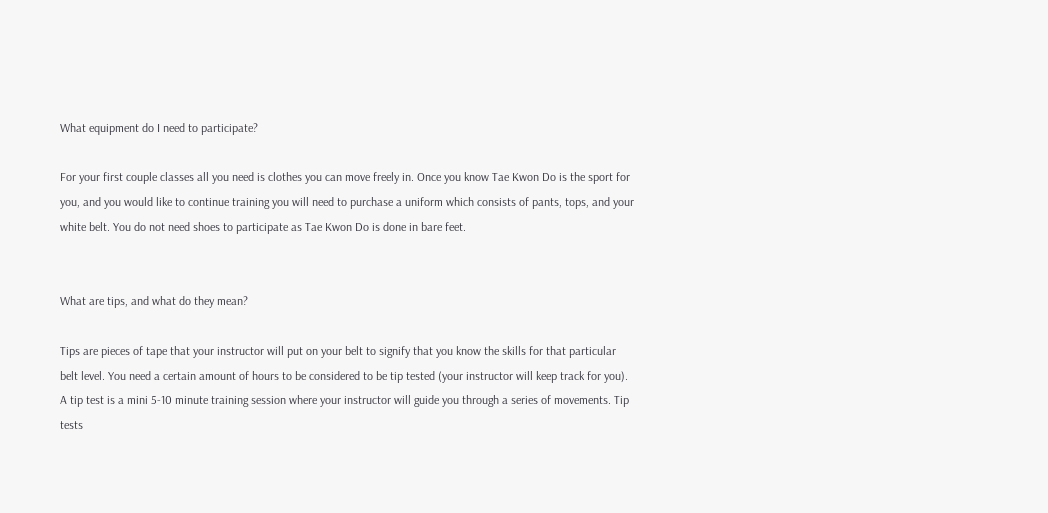What equipment do I need to participate?

For your first couple classes all you need is clothes you can move freely in. Once you know Tae Kwon Do is the sport for you, and you would like to continue training you will need to purchase a uniform which consists of pants, tops, and your white belt. You do not need shoes to participate as Tae Kwon Do is done in bare feet.


What are tips, and what do they mean?

Tips are pieces of tape that your instructor will put on your belt to signify that you know the skills for that particular belt level. You need a certain amount of hours to be considered to be tip tested (your instructor will keep track for you). A tip test is a mini 5-10 minute training session where your instructor will guide you through a series of movements. Tip tests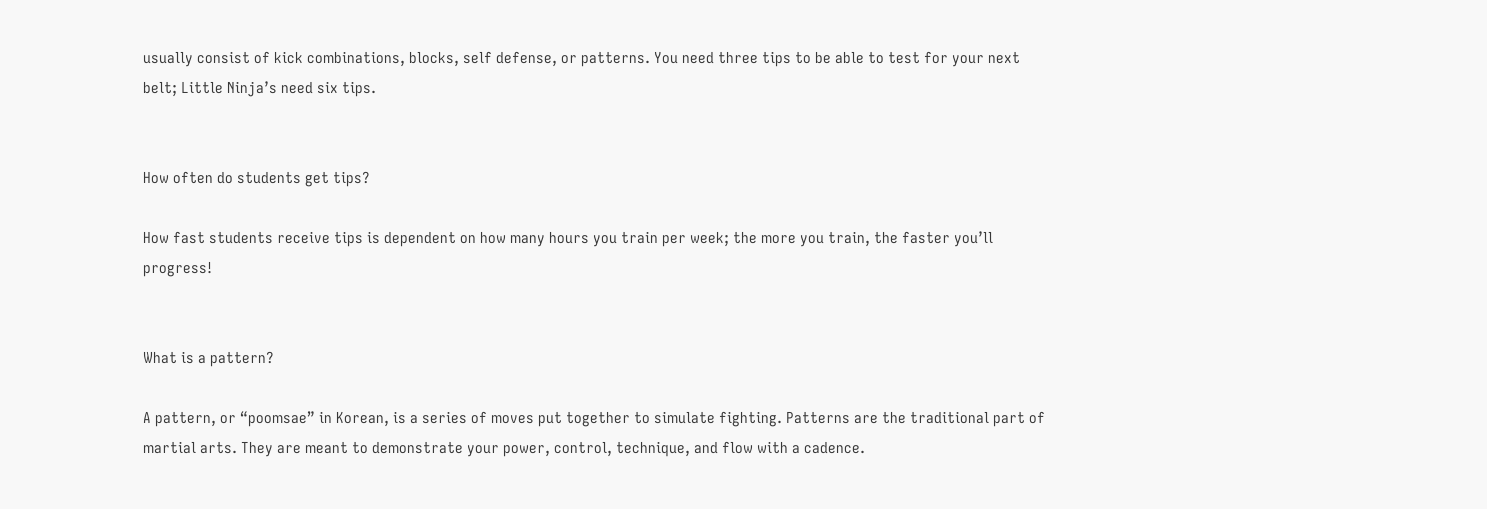usually consist of kick combinations, blocks, self defense, or patterns. You need three tips to be able to test for your next belt; Little Ninja’s need six tips.


How often do students get tips?

How fast students receive tips is dependent on how many hours you train per week; the more you train, the faster you’ll progress!


What is a pattern?

A pattern, or “poomsae” in Korean, is a series of moves put together to simulate fighting. Patterns are the traditional part of martial arts. They are meant to demonstrate your power, control, technique, and flow with a cadence.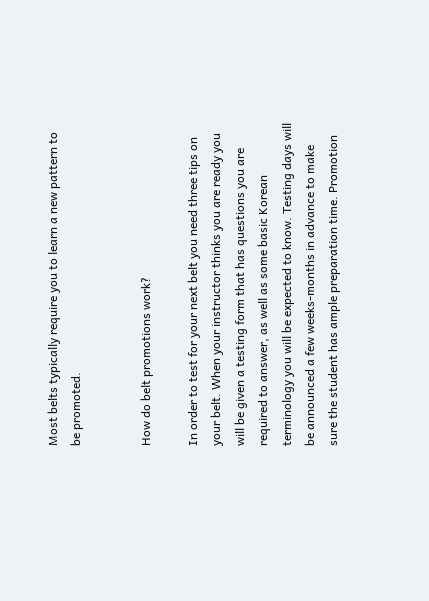Most belts typically require you to learn a new pattern to be promoted.


How do belt promotions work?

In order to test for your next belt you need three tips on your belt. When your instructor thinks you are ready you will be given a testing form that has questions you are required to answer, as well as some basic Korean terminology you will be expected to know. Testing days will be announced a few weeks-months in advance to make sure the student has ample preparation time. Promotion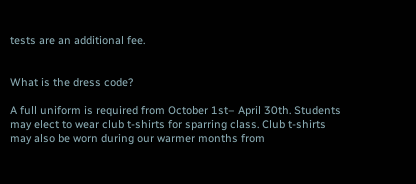tests are an additional fee.


What is the dress code?

A full uniform is required from October 1st– April 30th. Students may elect to wear club t-shirts for sparring class. Club t-shirts may also be worn during our warmer months from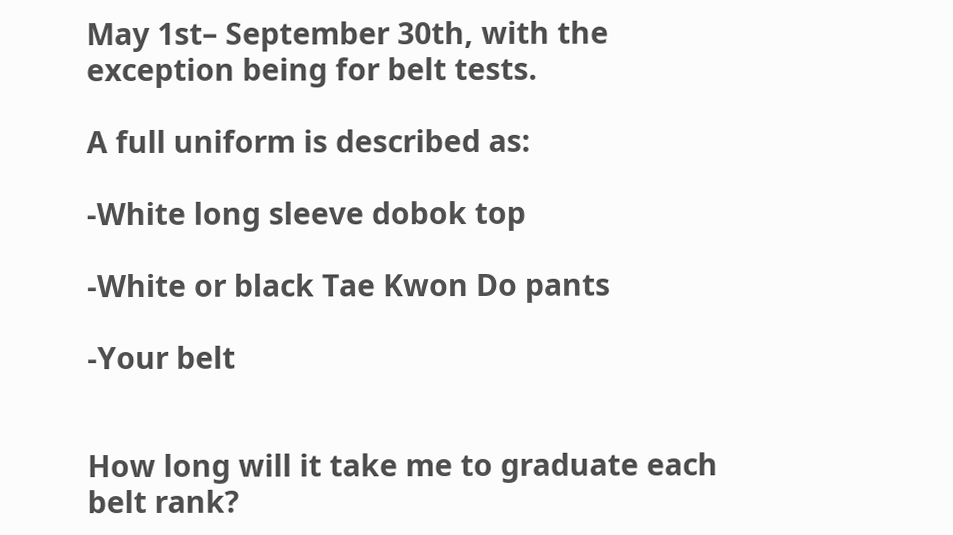May 1st– September 30th, with the exception being for belt tests.

A full uniform is described as:

-White long sleeve dobok top

-White or black Tae Kwon Do pants

-Your belt


How long will it take me to graduate each belt rank?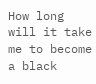How long will it take me to become a black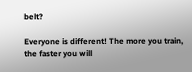belt?

Everyone is different! The more you train, the faster you will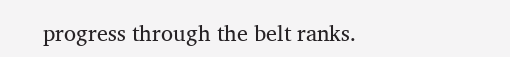progress through the belt ranks.